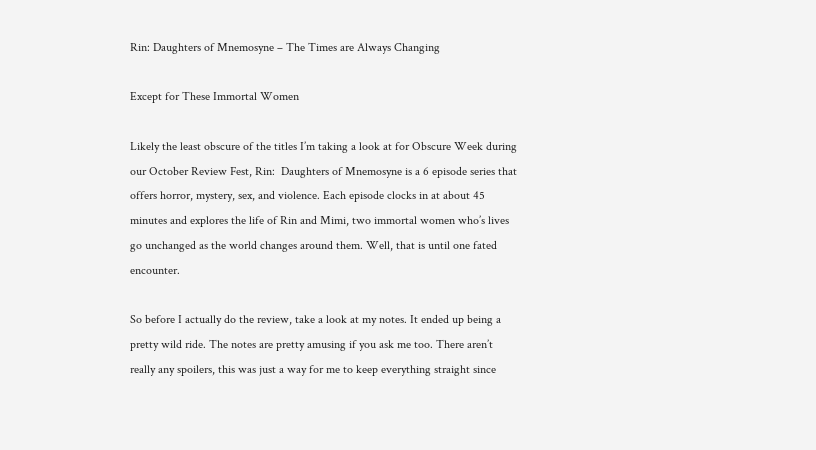Rin: Daughters of Mnemosyne – The Times are Always Changing

Except for These Immortal Women

Likely the least obscure of the titles I’m taking a look at for Obscure Week during our October Review Fest, Rin:  Daughters of Mnemosyne is a 6 episode series that offers horror, mystery, sex, and violence. Each episode clocks in at about 45 minutes and explores the life of Rin and Mimi, two immortal women who’s lives go unchanged as the world changes around them. Well, that is until one fated encounter.

So before I actually do the review, take a look at my notes. It ended up being a pretty wild ride. The notes are pretty amusing if you ask me too. There aren’t really any spoilers, this was just a way for me to keep everything straight since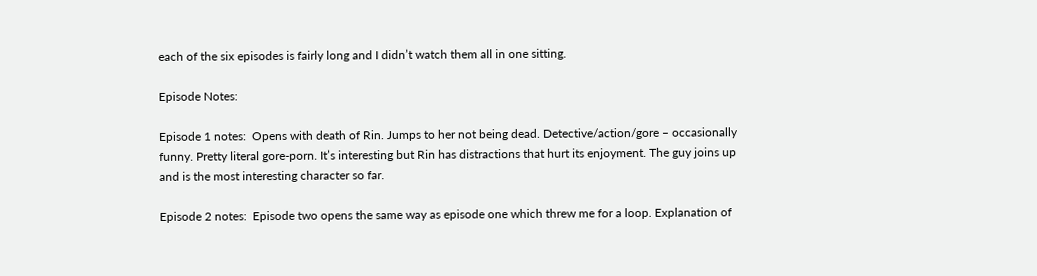each of the six episodes is fairly long and I didn’t watch them all in one sitting.

Episode Notes:

Episode 1 notes:  Opens with death of Rin. Jumps to her not being dead. Detective/action/gore – occasionally funny. Pretty literal gore-porn. It’s interesting but Rin has distractions that hurt its enjoyment. The guy joins up and is the most interesting character so far.

Episode 2 notes:  Episode two opens the same way as episode one which threw me for a loop. Explanation of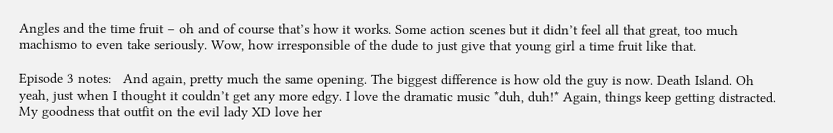Angles and the time fruit – oh and of course that’s how it works. Some action scenes but it didn’t feel all that great, too much machismo to even take seriously. Wow, how irresponsible of the dude to just give that young girl a time fruit like that.

Episode 3 notes:   And again, pretty much the same opening. The biggest difference is how old the guy is now. Death Island. Oh yeah, just when I thought it couldn’t get any more edgy. I love the dramatic music *duh, duh!* Again, things keep getting distracted. My goodness that outfit on the evil lady XD love her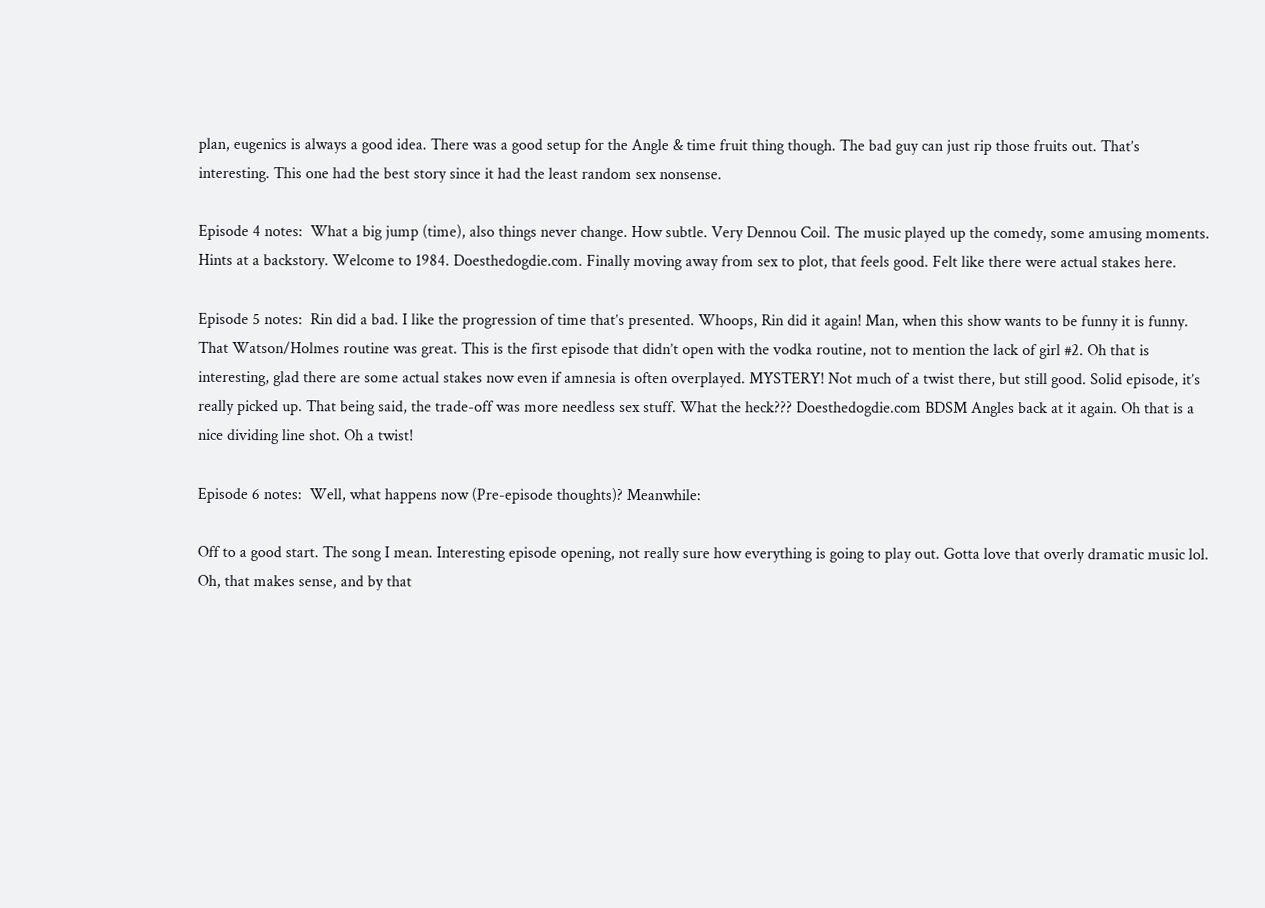plan, eugenics is always a good idea. There was a good setup for the Angle & time fruit thing though. The bad guy can just rip those fruits out. That’s interesting. This one had the best story since it had the least random sex nonsense.

Episode 4 notes:  What a big jump (time), also things never change. How subtle. Very Dennou Coil. The music played up the comedy, some amusing moments. Hints at a backstory. Welcome to 1984. Doesthedogdie.com. Finally moving away from sex to plot, that feels good. Felt like there were actual stakes here.

Episode 5 notes:  Rin did a bad. I like the progression of time that’s presented. Whoops, Rin did it again! Man, when this show wants to be funny it is funny. That Watson/Holmes routine was great. This is the first episode that didn’t open with the vodka routine, not to mention the lack of girl #2. Oh that is interesting, glad there are some actual stakes now even if amnesia is often overplayed. MYSTERY! Not much of a twist there, but still good. Solid episode, it’s really picked up. That being said, the trade-off was more needless sex stuff. What the heck??? Doesthedogdie.com BDSM Angles back at it again. Oh that is a nice dividing line shot. Oh a twist!

Episode 6 notes:  Well, what happens now (Pre-episode thoughts)? Meanwhile:

Off to a good start. The song I mean. Interesting episode opening, not really sure how everything is going to play out. Gotta love that overly dramatic music lol. Oh, that makes sense, and by that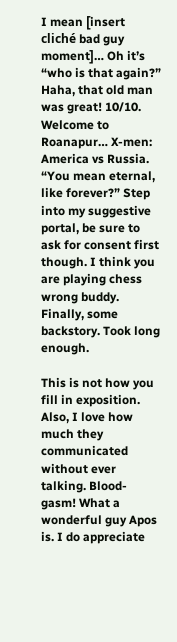I mean [insert cliché bad guy moment]… Oh it’s “who is that again?” Haha, that old man was great! 10/10. Welcome to Roanapur… X-men:  America vs Russia. “You mean eternal, like forever?” Step into my suggestive portal, be sure to ask for consent first though. I think you are playing chess wrong buddy. Finally, some backstory. Took long enough.

This is not how you fill in exposition. Also, I love how much they communicated without ever talking. Blood-gasm! What a wonderful guy Apos is. I do appreciate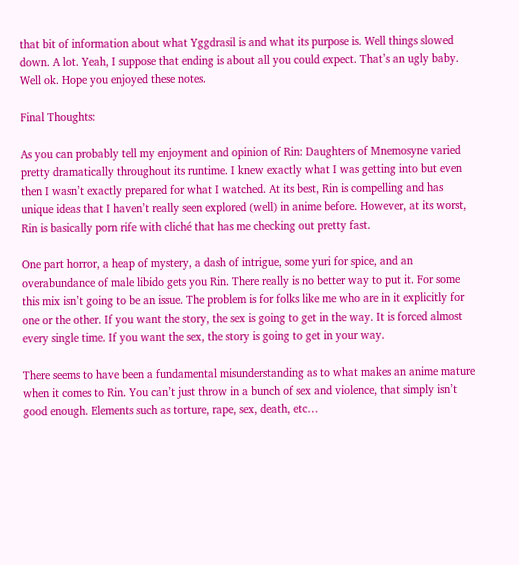that bit of information about what Yggdrasil is and what its purpose is. Well things slowed down. A lot. Yeah, I suppose that ending is about all you could expect. That’s an ugly baby. Well ok. Hope you enjoyed these notes.

Final Thoughts:

As you can probably tell my enjoyment and opinion of Rin: Daughters of Mnemosyne varied pretty dramatically throughout its runtime. I knew exactly what I was getting into but even then I wasn’t exactly prepared for what I watched. At its best, Rin is compelling and has unique ideas that I haven’t really seen explored (well) in anime before. However, at its worst, Rin is basically porn rife with cliché that has me checking out pretty fast.

One part horror, a heap of mystery, a dash of intrigue, some yuri for spice, and an overabundance of male libido gets you Rin. There really is no better way to put it. For some this mix isn’t going to be an issue. The problem is for folks like me who are in it explicitly for one or the other. If you want the story, the sex is going to get in the way. It is forced almost every single time. If you want the sex, the story is going to get in your way.

There seems to have been a fundamental misunderstanding as to what makes an anime mature when it comes to Rin. You can’t just throw in a bunch of sex and violence, that simply isn’t good enough. Elements such as torture, rape, sex, death, etc…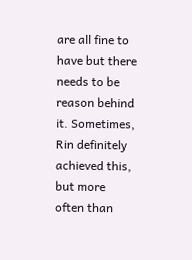are all fine to have but there needs to be reason behind it. Sometimes, Rin definitely achieved this, but more often than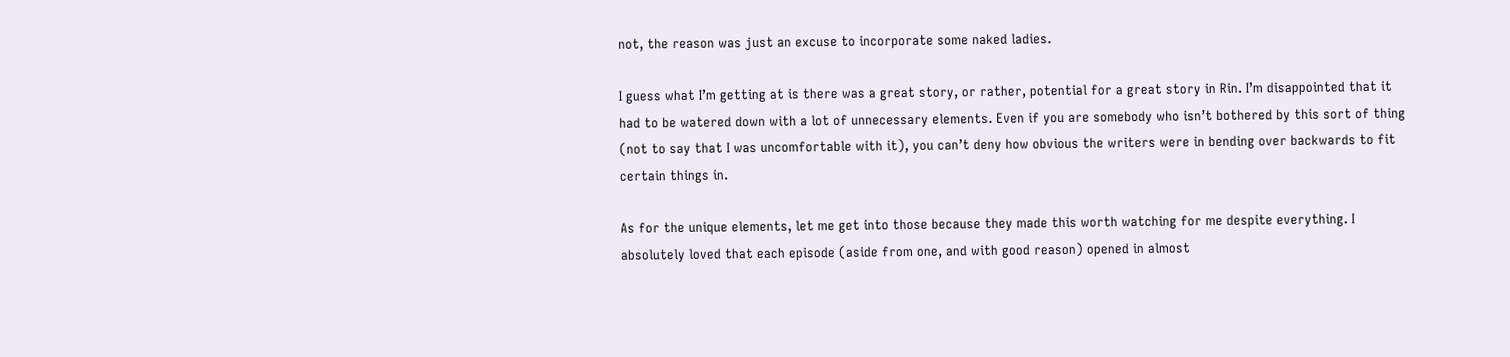not, the reason was just an excuse to incorporate some naked ladies.

I guess what I’m getting at is there was a great story, or rather, potential for a great story in Rin. I’m disappointed that it had to be watered down with a lot of unnecessary elements. Even if you are somebody who isn’t bothered by this sort of thing (not to say that I was uncomfortable with it), you can’t deny how obvious the writers were in bending over backwards to fit certain things in.

As for the unique elements, let me get into those because they made this worth watching for me despite everything. I absolutely loved that each episode (aside from one, and with good reason) opened in almost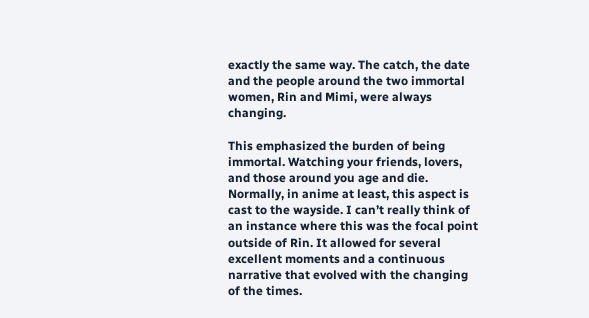exactly the same way. The catch, the date and the people around the two immortal women, Rin and Mimi, were always changing.

This emphasized the burden of being immortal. Watching your friends, lovers, and those around you age and die. Normally, in anime at least, this aspect is cast to the wayside. I can’t really think of an instance where this was the focal point outside of Rin. It allowed for several excellent moments and a continuous narrative that evolved with the changing of the times.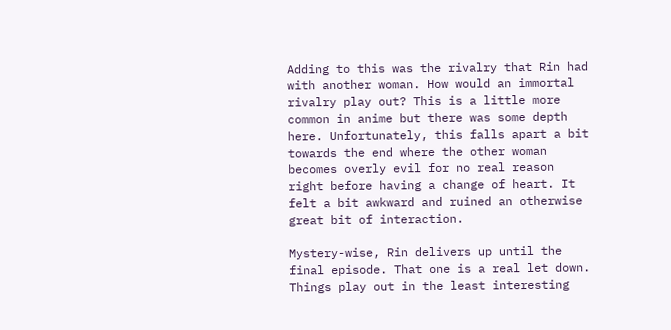Adding to this was the rivalry that Rin had with another woman. How would an immortal rivalry play out? This is a little more common in anime but there was some depth here. Unfortunately, this falls apart a bit towards the end where the other woman becomes overly evil for no real reason right before having a change of heart. It felt a bit awkward and ruined an otherwise great bit of interaction.

Mystery-wise, Rin delivers up until the final episode. That one is a real let down. Things play out in the least interesting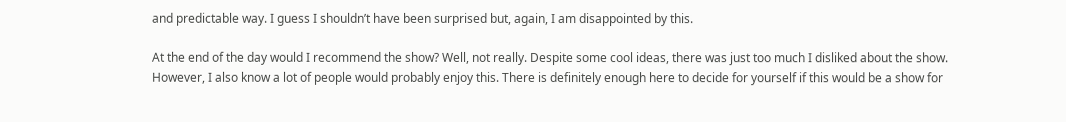and predictable way. I guess I shouldn’t have been surprised but, again, I am disappointed by this.

At the end of the day would I recommend the show? Well, not really. Despite some cool ideas, there was just too much I disliked about the show. However, I also know a lot of people would probably enjoy this. There is definitely enough here to decide for yourself if this would be a show for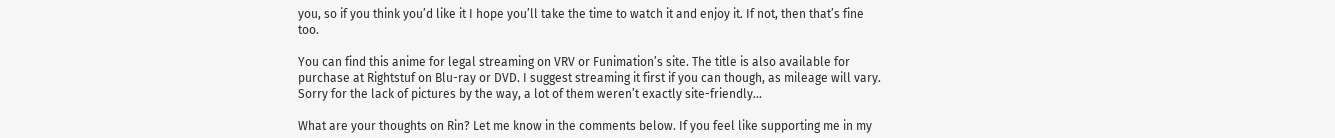you, so if you think you’d like it I hope you’ll take the time to watch it and enjoy it. If not, then that’s fine too.

You can find this anime for legal streaming on VRV or Funimation’s site. The title is also available for purchase at Rightstuf on Blu-ray or DVD. I suggest streaming it first if you can though, as mileage will vary. Sorry for the lack of pictures by the way, a lot of them weren’t exactly site-friendly…

What are your thoughts on Rin? Let me know in the comments below. If you feel like supporting me in my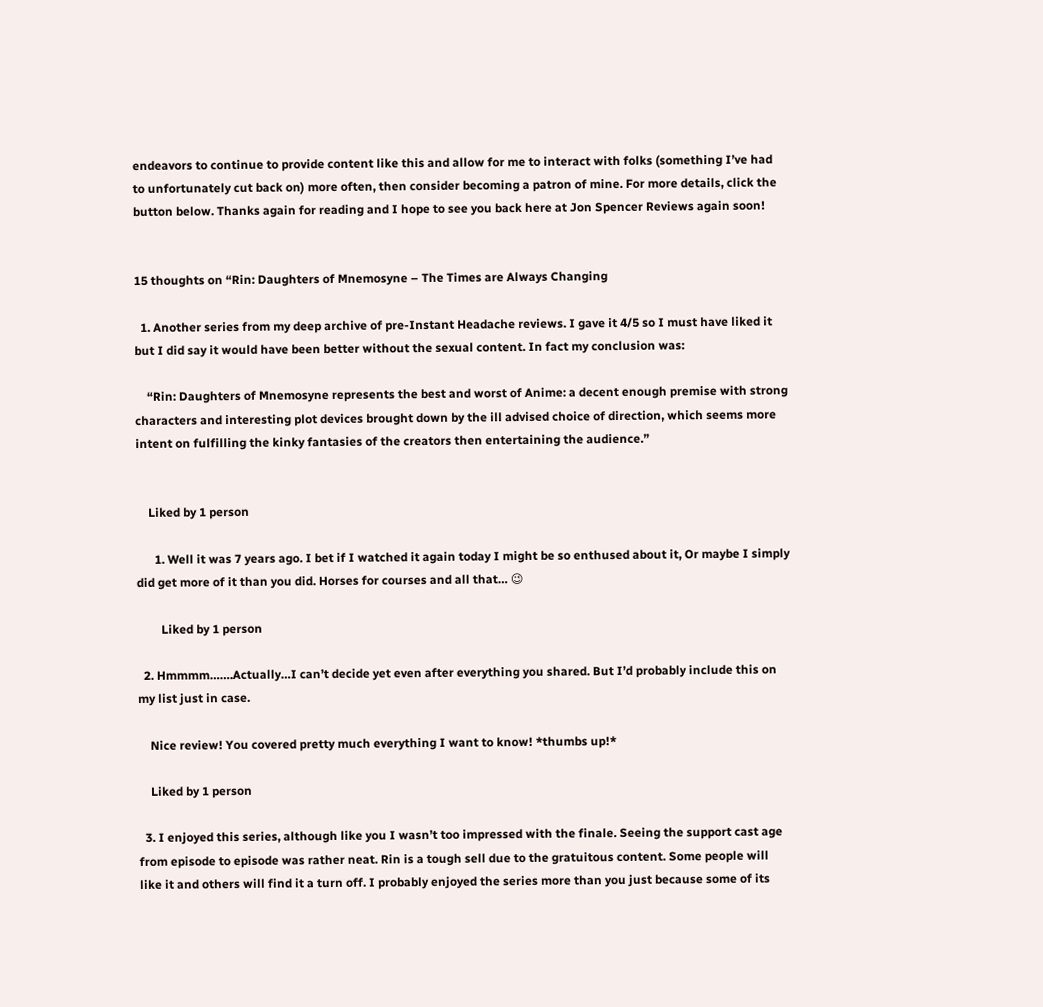endeavors to continue to provide content like this and allow for me to interact with folks (something I’ve had to unfortunately cut back on) more often, then consider becoming a patron of mine. For more details, click the button below. Thanks again for reading and I hope to see you back here at Jon Spencer Reviews again soon!


15 thoughts on “Rin: Daughters of Mnemosyne – The Times are Always Changing

  1. Another series from my deep archive of pre-Instant Headache reviews. I gave it 4/5 so I must have liked it but I did say it would have been better without the sexual content. In fact my conclusion was:

    “Rin: Daughters of Mnemosyne represents the best and worst of Anime: a decent enough premise with strong characters and interesting plot devices brought down by the ill advised choice of direction, which seems more intent on fulfilling the kinky fantasies of the creators then entertaining the audience.”


    Liked by 1 person

      1. Well it was 7 years ago. I bet if I watched it again today I might be so enthused about it, Or maybe I simply did get more of it than you did. Horses for courses and all that… 😉

        Liked by 1 person

  2. Hmmmm…….Actually…I can’t decide yet even after everything you shared. But I’d probably include this on my list just in case.

    Nice review! You covered pretty much everything I want to know! *thumbs up!*

    Liked by 1 person

  3. I enjoyed this series, although like you I wasn’t too impressed with the finale. Seeing the support cast age from episode to episode was rather neat. Rin is a tough sell due to the gratuitous content. Some people will like it and others will find it a turn off. I probably enjoyed the series more than you just because some of its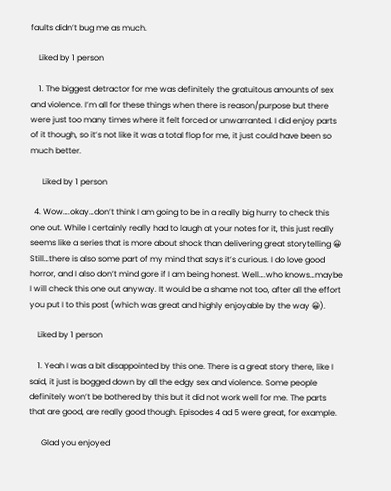faults didn’t bug me as much.

    Liked by 1 person

    1. The biggest detractor for me was definitely the gratuitous amounts of sex and violence. I’m all for these things when there is reason/purpose but there were just too many times where it felt forced or unwarranted. I did enjoy parts of it though, so it’s not like it was a total flop for me, it just could have been so much better.

      Liked by 1 person

  4. Wow….okay…don’t think I am going to be in a really big hurry to check this one out. While I certainly really had to laugh at your notes for it, this just really seems like a series that is more about shock than delivering great storytelling 😀 Still…there is also some part of my mind that says it’s curious. I do love good horror, and I also don’t mind gore if I am being honest. Well….who knows…maybe I will check this one out anyway. It would be a shame not too, after all the effort you put I to this post (which was great and highly enjoyable by the way 😀).

    Liked by 1 person

    1. Yeah I was a bit disappointed by this one. There is a great story there, like I said, it just is bogged down by all the edgy sex and violence. Some people definitely won’t be bothered by this but it did not work well for me. The parts that are good, are really good though. Episodes 4 ad 5 were great, for example.

      Glad you enjoyed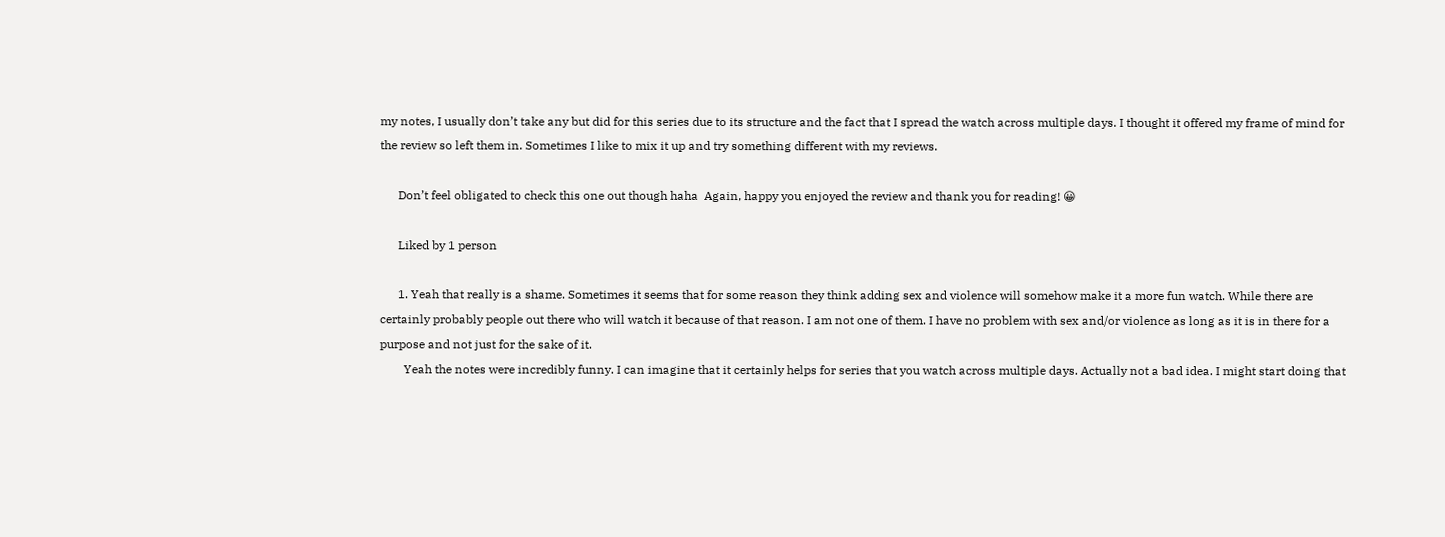my notes, I usually don’t take any but did for this series due to its structure and the fact that I spread the watch across multiple days. I thought it offered my frame of mind for the review so left them in. Sometimes I like to mix it up and try something different with my reviews.

      Don’t feel obligated to check this one out though haha  Again, happy you enjoyed the review and thank you for reading! 😀

      Liked by 1 person

      1. Yeah that really is a shame. Sometimes it seems that for some reason they think adding sex and violence will somehow make it a more fun watch. While there are certainly probably people out there who will watch it because of that reason. I am not one of them. I have no problem with sex and/or violence as long as it is in there for a purpose and not just for the sake of it.
        Yeah the notes were incredibly funny. I can imagine that it certainly helps for series that you watch across multiple days. Actually not a bad idea. I might start doing that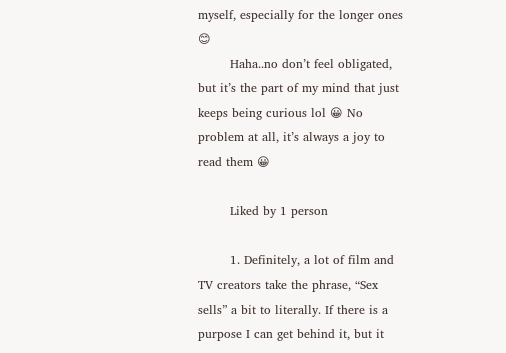myself, especially for the longer ones 😊
        Haha..no don’t feel obligated, but it’s the part of my mind that just keeps being curious lol 😀 No problem at all, it’s always a joy to read them 😀

        Liked by 1 person

        1. Definitely, a lot of film and TV creators take the phrase, “Sex sells” a bit to literally. If there is a purpose I can get behind it, but it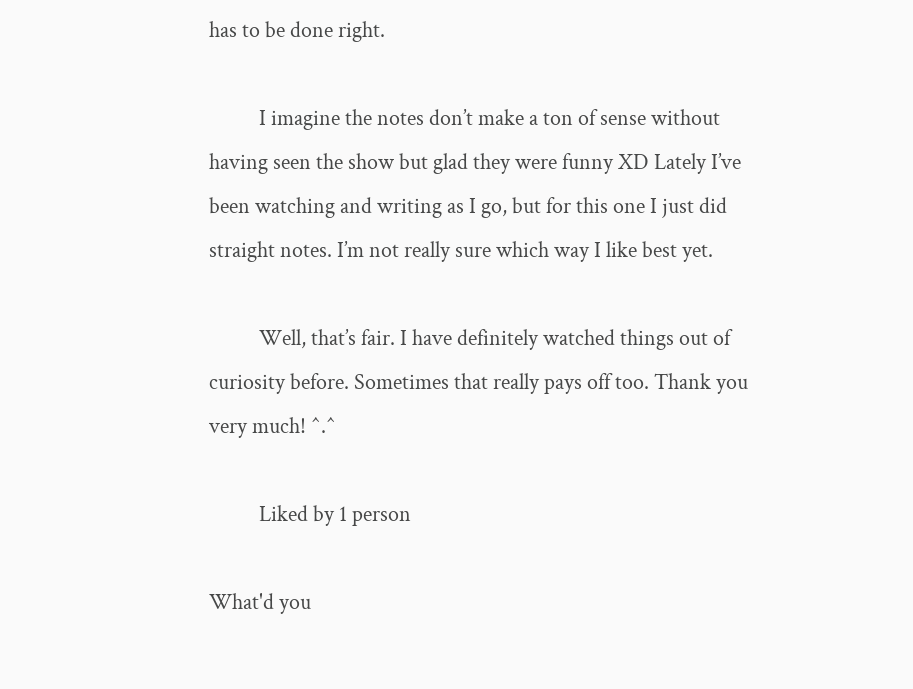has to be done right.

          I imagine the notes don’t make a ton of sense without having seen the show but glad they were funny XD Lately I’ve been watching and writing as I go, but for this one I just did straight notes. I’m not really sure which way I like best yet.

          Well, that’s fair. I have definitely watched things out of curiosity before. Sometimes that really pays off too. Thank you very much! ^.^

          Liked by 1 person

What'd you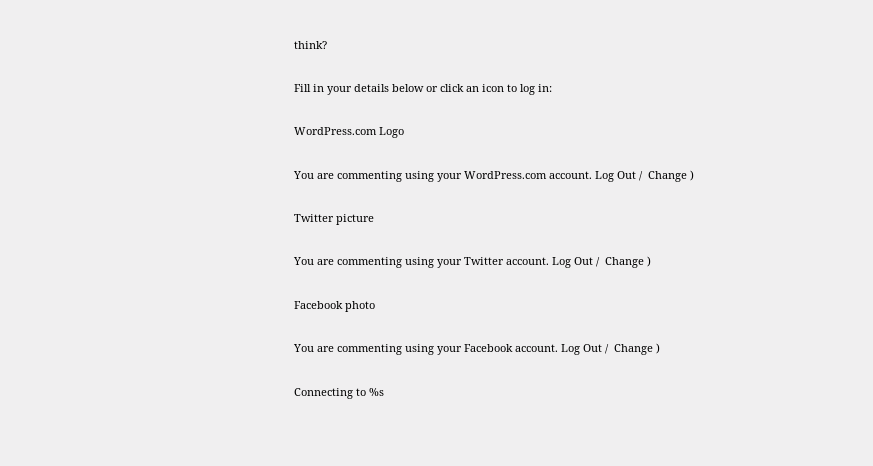think?

Fill in your details below or click an icon to log in:

WordPress.com Logo

You are commenting using your WordPress.com account. Log Out /  Change )

Twitter picture

You are commenting using your Twitter account. Log Out /  Change )

Facebook photo

You are commenting using your Facebook account. Log Out /  Change )

Connecting to %s